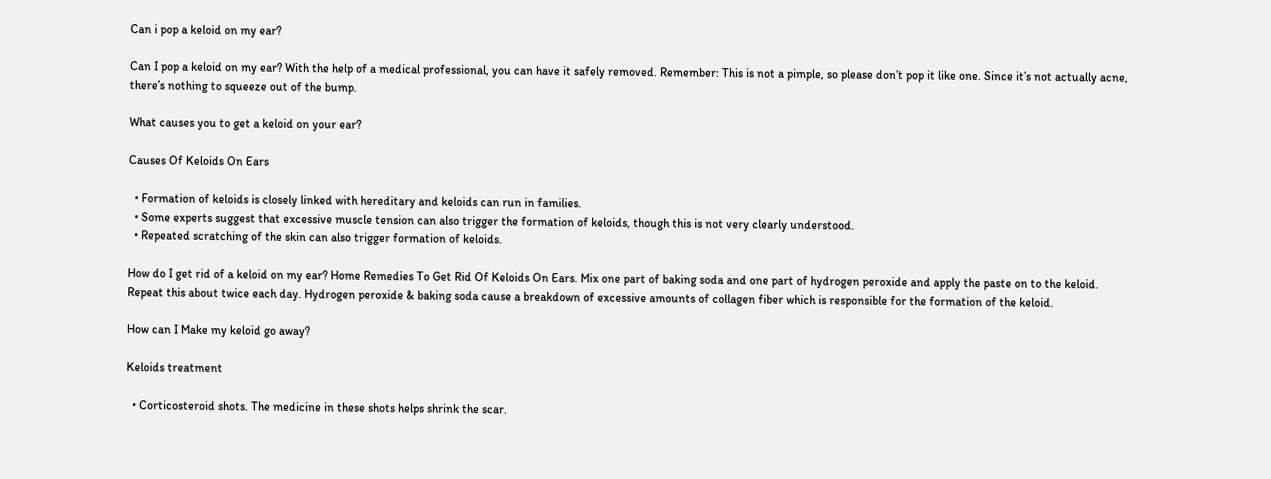Can i pop a keloid on my ear?

Can I pop a keloid on my ear? With the help of a medical professional, you can have it safely removed. Remember: This is not a pimple, so please don’t pop it like one. Since it’s not actually acne, there’s nothing to squeeze out of the bump.

What causes you to get a keloid on your ear?

Causes Of Keloids On Ears

  • Formation of keloids is closely linked with hereditary and keloids can run in families.
  • Some experts suggest that excessive muscle tension can also trigger the formation of keloids, though this is not very clearly understood.
  • Repeated scratching of the skin can also trigger formation of keloids.

How do I get rid of a keloid on my ear? Home Remedies To Get Rid Of Keloids On Ears. Mix one part of baking soda and one part of hydrogen peroxide and apply the paste on to the keloid. Repeat this about twice each day. Hydrogen peroxide & baking soda cause a breakdown of excessive amounts of collagen fiber which is responsible for the formation of the keloid.

How can I Make my keloid go away?

Keloids treatment

  • Corticosteroid shots. The medicine in these shots helps shrink the scar.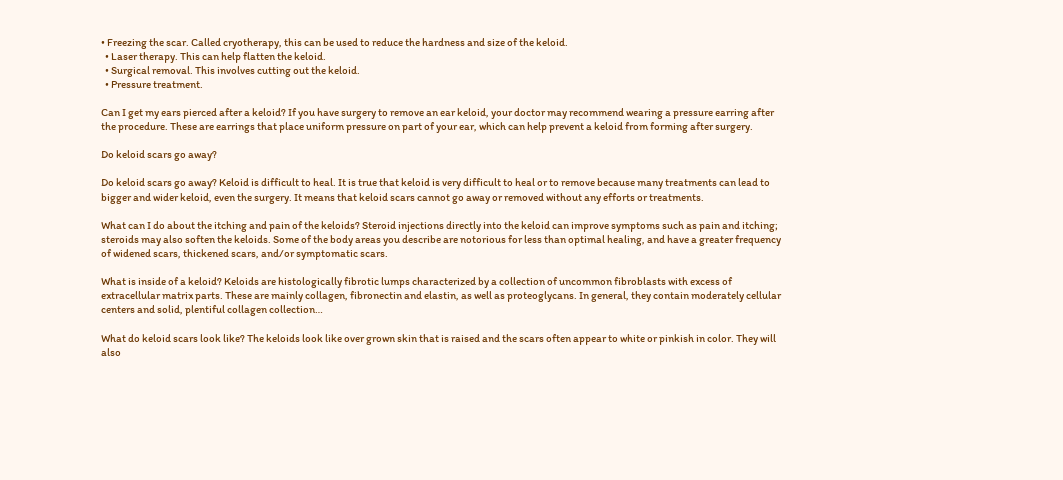• Freezing the scar. Called cryotherapy, this can be used to reduce the hardness and size of the keloid.
  • Laser therapy. This can help flatten the keloid.
  • Surgical removal. This involves cutting out the keloid.
  • Pressure treatment.

Can I get my ears pierced after a keloid? If you have surgery to remove an ear keloid, your doctor may recommend wearing a pressure earring after the procedure. These are earrings that place uniform pressure on part of your ear, which can help prevent a keloid from forming after surgery.

Do keloid scars go away?

Do keloid scars go away? Keloid is difficult to heal. It is true that keloid is very difficult to heal or to remove because many treatments can lead to bigger and wider keloid, even the surgery. It means that keloid scars cannot go away or removed without any efforts or treatments.

What can I do about the itching and pain of the keloids? Steroid injections directly into the keloid can improve symptoms such as pain and itching; steroids may also soften the keloids. Some of the body areas you describe are notorious for less than optimal healing, and have a greater frequency of widened scars, thickened scars, and/or symptomatic scars.

What is inside of a keloid? Keloids are histologically fibrotic lumps characterized by a collection of uncommon fibroblasts with excess of extracellular matrix parts. These are mainly collagen, fibronectin and elastin, as well as proteoglycans. In general, they contain moderately cellular centers and solid, plentiful collagen collection…

What do keloid scars look like? The keloids look like over grown skin that is raised and the scars often appear to white or pinkish in color. They will also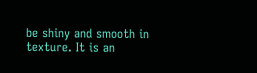be shiny and smooth in texture. It is an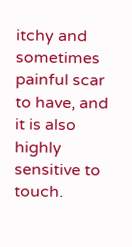itchy and sometimes painful scar to have, and it is also highly sensitive to touch.